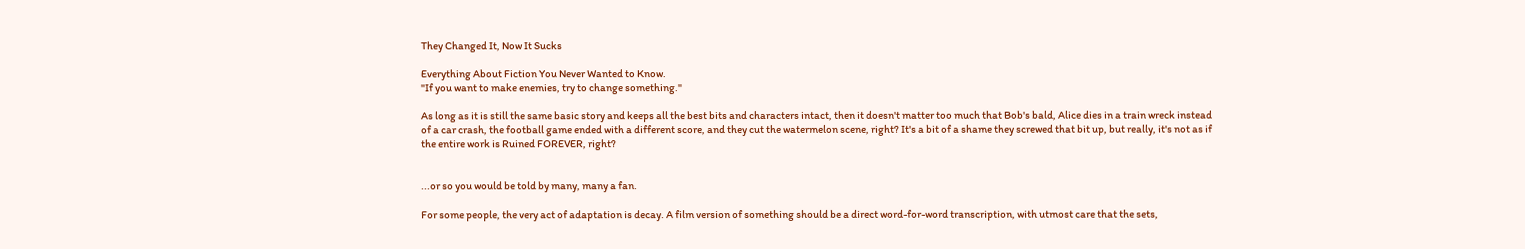They Changed It, Now It Sucks

Everything About Fiction You Never Wanted to Know.
"If you want to make enemies, try to change something."

As long as it is still the same basic story and keeps all the best bits and characters intact, then it doesn't matter too much that Bob's bald, Alice dies in a train wreck instead of a car crash, the football game ended with a different score, and they cut the watermelon scene, right? It's a bit of a shame they screwed that bit up, but really, it's not as if the entire work is Ruined FOREVER, right?


...or so you would be told by many, many a fan.

For some people, the very act of adaptation is decay. A film version of something should be a direct word-for-word transcription, with utmost care that the sets,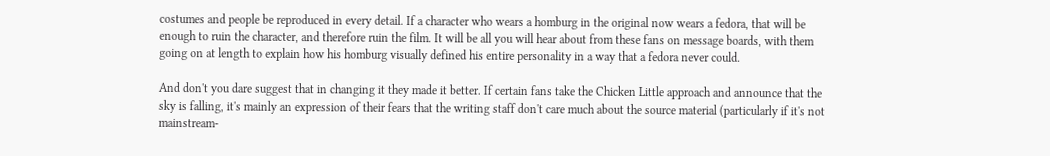costumes and people be reproduced in every detail. If a character who wears a homburg in the original now wears a fedora, that will be enough to ruin the character, and therefore ruin the film. It will be all you will hear about from these fans on message boards, with them going on at length to explain how his homburg visually defined his entire personality in a way that a fedora never could.

And don't you dare suggest that in changing it they made it better. If certain fans take the Chicken Little approach and announce that the sky is falling, it's mainly an expression of their fears that the writing staff don't care much about the source material (particularly if it's not mainstream-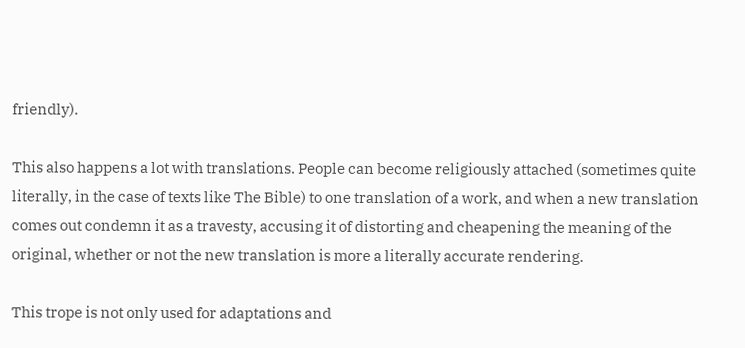friendly).

This also happens a lot with translations. People can become religiously attached (sometimes quite literally, in the case of texts like The Bible) to one translation of a work, and when a new translation comes out condemn it as a travesty, accusing it of distorting and cheapening the meaning of the original, whether or not the new translation is more a literally accurate rendering.

This trope is not only used for adaptations and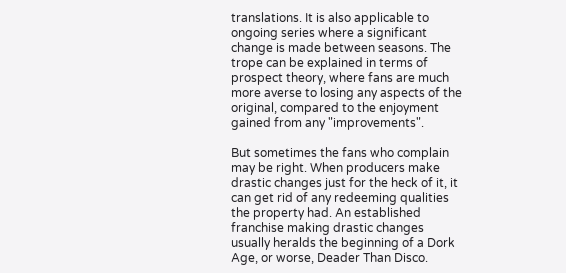translations. It is also applicable to ongoing series where a significant change is made between seasons. The trope can be explained in terms of prospect theory, where fans are much more averse to losing any aspects of the original, compared to the enjoyment gained from any "improvements".

But sometimes the fans who complain may be right. When producers make drastic changes just for the heck of it, it can get rid of any redeeming qualities the property had. An established franchise making drastic changes usually heralds the beginning of a Dork Age, or worse, Deader Than Disco.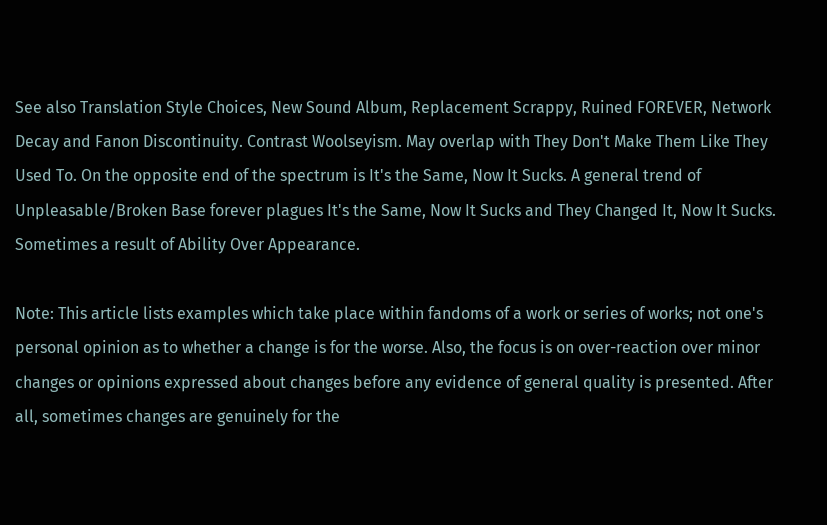See also Translation Style Choices, New Sound Album, Replacement Scrappy, Ruined FOREVER, Network Decay and Fanon Discontinuity. Contrast Woolseyism. May overlap with They Don't Make Them Like They Used To. On the opposite end of the spectrum is It's the Same, Now It Sucks. A general trend of Unpleasable/Broken Base forever plagues It's the Same, Now It Sucks and They Changed It, Now It Sucks. Sometimes a result of Ability Over Appearance.

Note: This article lists examples which take place within fandoms of a work or series of works; not one's personal opinion as to whether a change is for the worse. Also, the focus is on over-reaction over minor changes or opinions expressed about changes before any evidence of general quality is presented. After all, sometimes changes are genuinely for the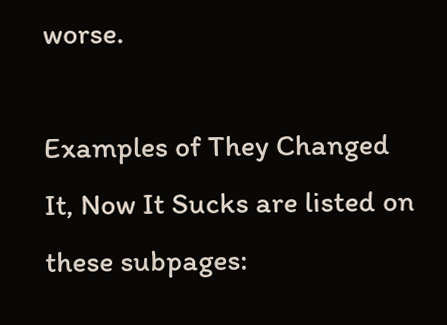worse.

Examples of They Changed It, Now It Sucks are listed on these subpages: